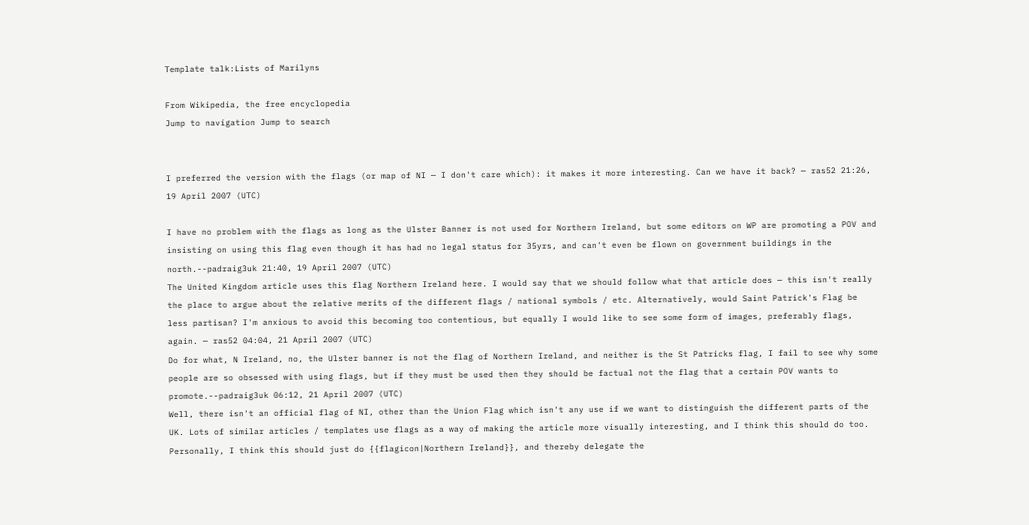Template talk:Lists of Marilyns

From Wikipedia, the free encyclopedia
Jump to navigation Jump to search


I preferred the version with the flags (or map of NI — I don't care which): it makes it more interesting. Can we have it back? — ras52 21:26, 19 April 2007 (UTC)

I have no problem with the flags as long as the Ulster Banner is not used for Northern Ireland, but some editors on WP are promoting a POV and insisting on using this flag even though it has had no legal status for 35yrs, and can't even be flown on government buildings in the north.--padraig3uk 21:40, 19 April 2007 (UTC)
The United Kingdom article uses this flag Northern Ireland here. I would say that we should follow what that article does — this isn't really the place to argue about the relative merits of the different flags / national symbols / etc. Alternatively, would Saint Patrick's Flag be less partisan? I'm anxious to avoid this becoming too contentious, but equally I would like to see some form of images, preferably flags, again. — ras52 04:04, 21 April 2007 (UTC)
Do for what, N Ireland, no, the Ulster banner is not the flag of Northern Ireland, and neither is the St Patricks flag, I fail to see why some people are so obsessed with using flags, but if they must be used then they should be factual not the flag that a certain POV wants to promote.--padraig3uk 06:12, 21 April 2007 (UTC)
Well, there isn't an official flag of NI, other than the Union Flag which isn't any use if we want to distinguish the different parts of the UK. Lots of similar articles / templates use flags as a way of making the article more visually interesting, and I think this should do too. Personally, I think this should just do {{flagicon|Northern Ireland}}, and thereby delegate the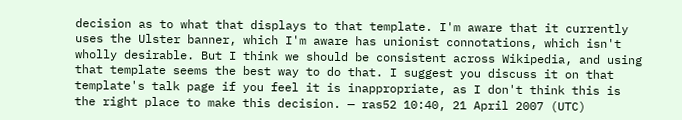decision as to what that displays to that template. I'm aware that it currently uses the Ulster banner, which I'm aware has unionist connotations, which isn't wholly desirable. But I think we should be consistent across Wikipedia, and using that template seems the best way to do that. I suggest you discuss it on that template's talk page if you feel it is inappropriate, as I don't think this is the right place to make this decision. — ras52 10:40, 21 April 2007 (UTC)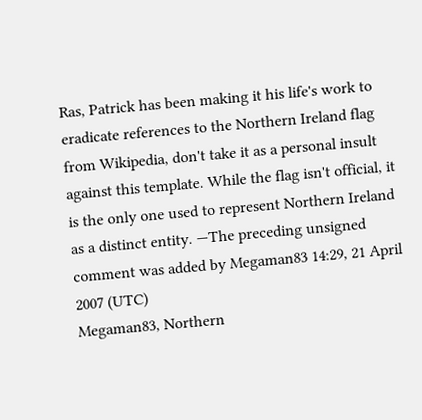Ras, Patrick has been making it his life's work to eradicate references to the Northern Ireland flag from Wikipedia, don't take it as a personal insult against this template. While the flag isn't official, it is the only one used to represent Northern Ireland as a distinct entity. —The preceding unsigned comment was added by Megaman83 14:29, 21 April 2007 (UTC)
Megaman83, Northern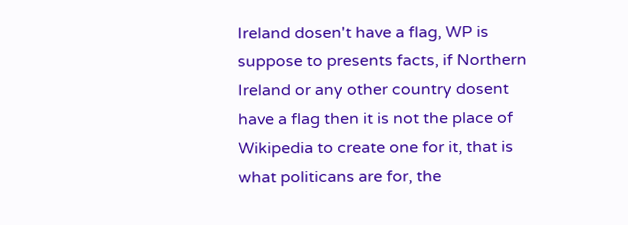Ireland dosen't have a flag, WP is suppose to presents facts, if Northern Ireland or any other country dosent have a flag then it is not the place of Wikipedia to create one for it, that is what politicans are for, the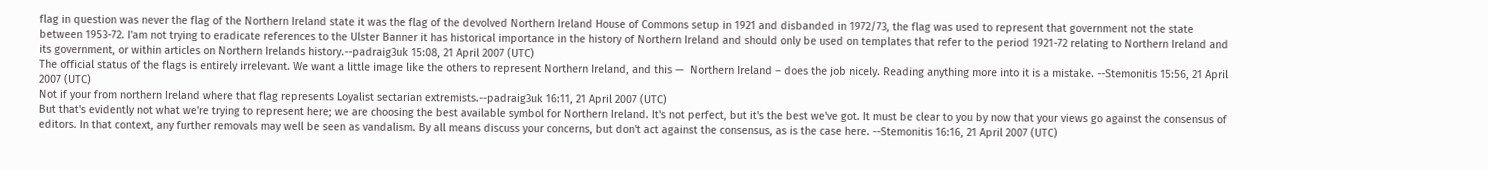flag in question was never the flag of the Northern Ireland state it was the flag of the devolved Northern Ireland House of Commons setup in 1921 and disbanded in 1972/73, the flag was used to represent that government not the state between 1953-72. I'am not trying to eradicate references to the Ulster Banner it has historical importance in the history of Northern Ireland and should only be used on templates that refer to the period 1921-72 relating to Northern Ireland and its government, or within articles on Northern Irelands history.--padraig3uk 15:08, 21 April 2007 (UTC)
The official status of the flags is entirely irrelevant. We want a little image like the others to represent Northern Ireland, and this —  Northern Ireland – does the job nicely. Reading anything more into it is a mistake. --Stemonitis 15:56, 21 April 2007 (UTC)
Not if your from northern Ireland where that flag represents Loyalist sectarian extremists.--padraig3uk 16:11, 21 April 2007 (UTC)
But that's evidently not what we're trying to represent here; we are choosing the best available symbol for Northern Ireland. It's not perfect, but it's the best we've got. It must be clear to you by now that your views go against the consensus of editors. In that context, any further removals may well be seen as vandalism. By all means discuss your concerns, but don't act against the consensus, as is the case here. --Stemonitis 16:16, 21 April 2007 (UTC)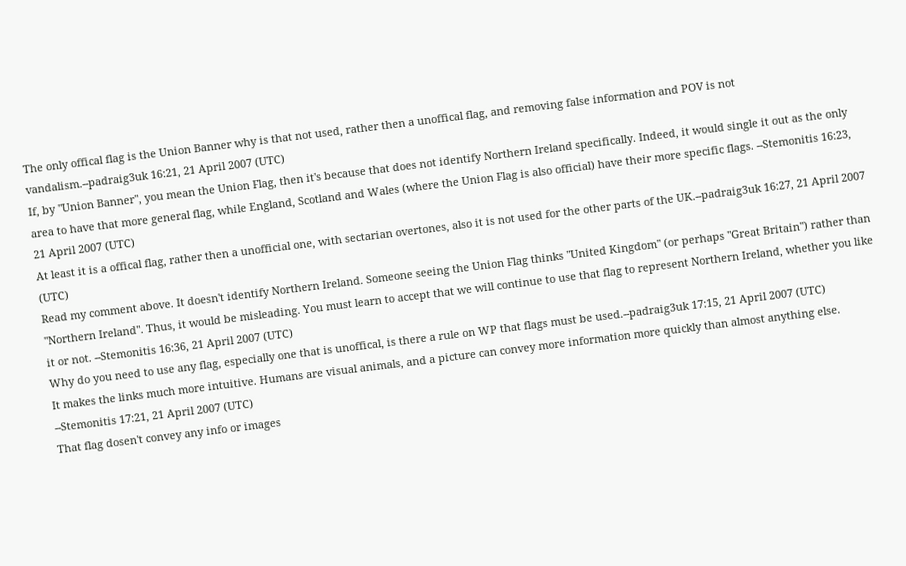The only offical flag is the Union Banner why is that not used, rather then a unoffical flag, and removing false information and POV is not vandalism.--padraig3uk 16:21, 21 April 2007 (UTC)
If, by "Union Banner", you mean the Union Flag, then it's because that does not identify Northern Ireland specifically. Indeed, it would single it out as the only area to have that more general flag, while England, Scotland and Wales (where the Union Flag is also official) have their more specific flags. --Stemonitis 16:23, 21 April 2007 (UTC)
At least it is a offical flag, rather then a unofficial one, with sectarian overtones, also it is not used for the other parts of the UK.--padraig3uk 16:27, 21 April 2007 (UTC)
Read my comment above. It doesn't identify Northern Ireland. Someone seeing the Union Flag thinks "United Kingdom" (or perhaps "Great Britain") rather than "Northern Ireland". Thus, it would be misleading. You must learn to accept that we will continue to use that flag to represent Northern Ireland, whether you like it or not. --Stemonitis 16:36, 21 April 2007 (UTC)
Why do you need to use any flag, especially one that is unoffical, is there a rule on WP that flags must be used.--padraig3uk 17:15, 21 April 2007 (UTC)
It makes the links much more intuitive. Humans are visual animals, and a picture can convey more information more quickly than almost anything else. --Stemonitis 17:21, 21 April 2007 (UTC)
That flag dosen't convey any info or images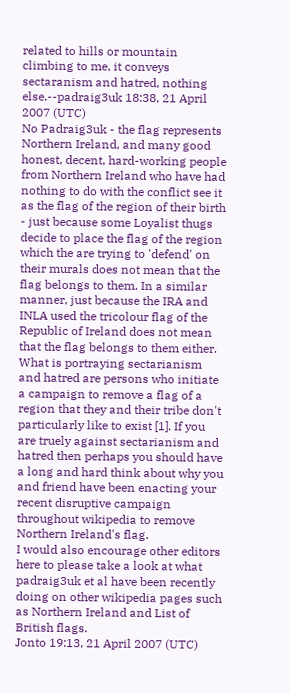related to hills or mountain climbing to me, it conveys sectaranism and hatred, nothing else.--padraig3uk 18:38, 21 April 2007 (UTC)
No Padraig3uk - the flag represents Northern Ireland, and many good honest, decent, hard-working people from Northern Ireland who have had nothing to do with the conflict see it as the flag of the region of their birth - just because some Loyalist thugs decide to place the flag of the region which the are trying to 'defend' on their murals does not mean that the flag belongs to them. In a similar manner, just because the IRA and INLA used the tricolour flag of the Republic of Ireland does not mean that the flag belongs to them either.
What is portraying sectarianism and hatred are persons who initiate a campaign to remove a flag of a region that they and their tribe don't particularly like to exist [1]. If you are truely against sectarianism and hatred then perhaps you should have a long and hard think about why you and friend have been enacting your recent disruptive campaign throughout wikipedia to remove Northern Ireland's flag.
I would also encourage other editors here to please take a look at what padraig3uk et al have been recently doing on other wikipedia pages such as Northern Ireland and List of British flags.
Jonto 19:13, 21 April 2007 (UTC)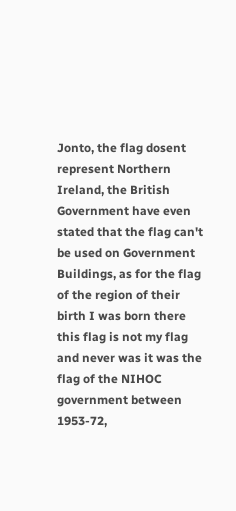Jonto, the flag dosent represent Northern Ireland, the British Government have even stated that the flag can't be used on Government Buildings, as for the flag of the region of their birth I was born there this flag is not my flag and never was it was the flag of the NIHOC government between 1953-72,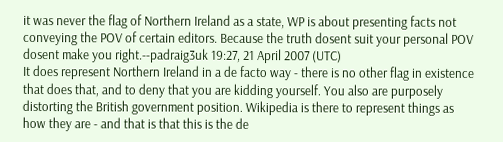it was never the flag of Northern Ireland as a state, WP is about presenting facts not conveying the POV of certain editors. Because the truth dosent suit your personal POV dosent make you right.--padraig3uk 19:27, 21 April 2007 (UTC)
It does represent Northern Ireland in a de facto way - there is no other flag in existence that does that, and to deny that you are kidding yourself. You also are purposely distorting the British government position. Wikipedia is there to represent things as how they are - and that is that this is the de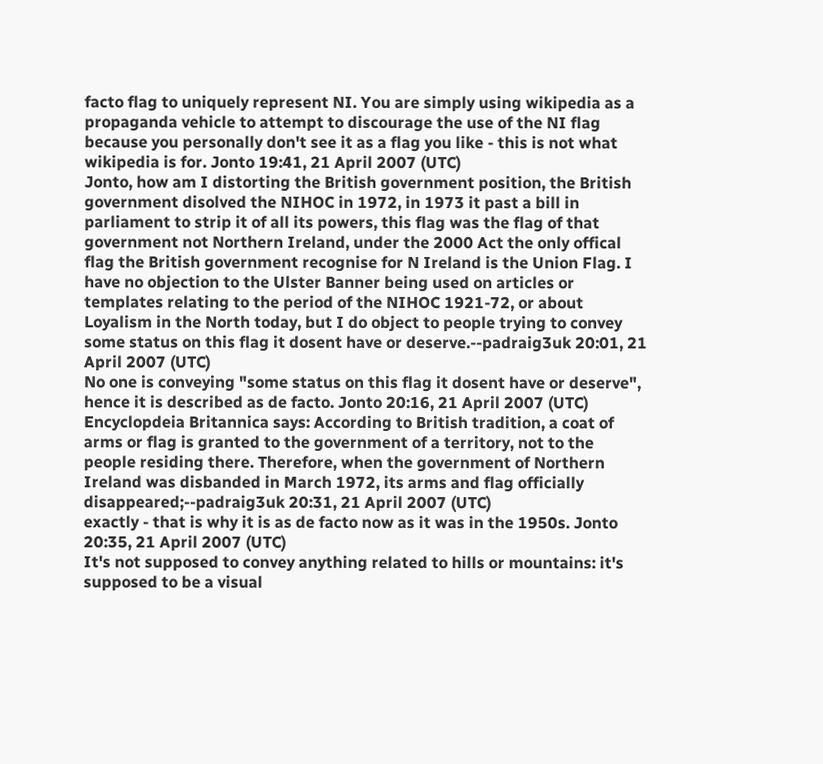facto flag to uniquely represent NI. You are simply using wikipedia as a propaganda vehicle to attempt to discourage the use of the NI flag because you personally don't see it as a flag you like - this is not what wikipedia is for. Jonto 19:41, 21 April 2007 (UTC)
Jonto, how am I distorting the British government position, the British government disolved the NIHOC in 1972, in 1973 it past a bill in parliament to strip it of all its powers, this flag was the flag of that government not Northern Ireland, under the 2000 Act the only offical flag the British government recognise for N Ireland is the Union Flag. I have no objection to the Ulster Banner being used on articles or templates relating to the period of the NIHOC 1921-72, or about Loyalism in the North today, but I do object to people trying to convey some status on this flag it dosent have or deserve.--padraig3uk 20:01, 21 April 2007 (UTC)
No one is conveying "some status on this flag it dosent have or deserve", hence it is described as de facto. Jonto 20:16, 21 April 2007 (UTC)
Encyclopdeia Britannica says: According to British tradition, a coat of arms or flag is granted to the government of a territory, not to the people residing there. Therefore, when the government of Northern Ireland was disbanded in March 1972, its arms and flag officially disappeared;--padraig3uk 20:31, 21 April 2007 (UTC)
exactly - that is why it is as de facto now as it was in the 1950s. Jonto 20:35, 21 April 2007 (UTC)
It's not supposed to convey anything related to hills or mountains: it's supposed to be a visual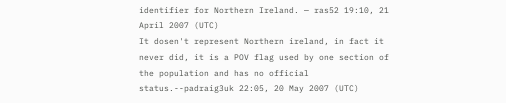identifier for Northern Ireland. — ras52 19:10, 21 April 2007 (UTC)
It dosen't represent Northern ireland, in fact it never did, it is a POV flag used by one section of the population and has no official status.--padraig3uk 22:05, 20 May 2007 (UTC)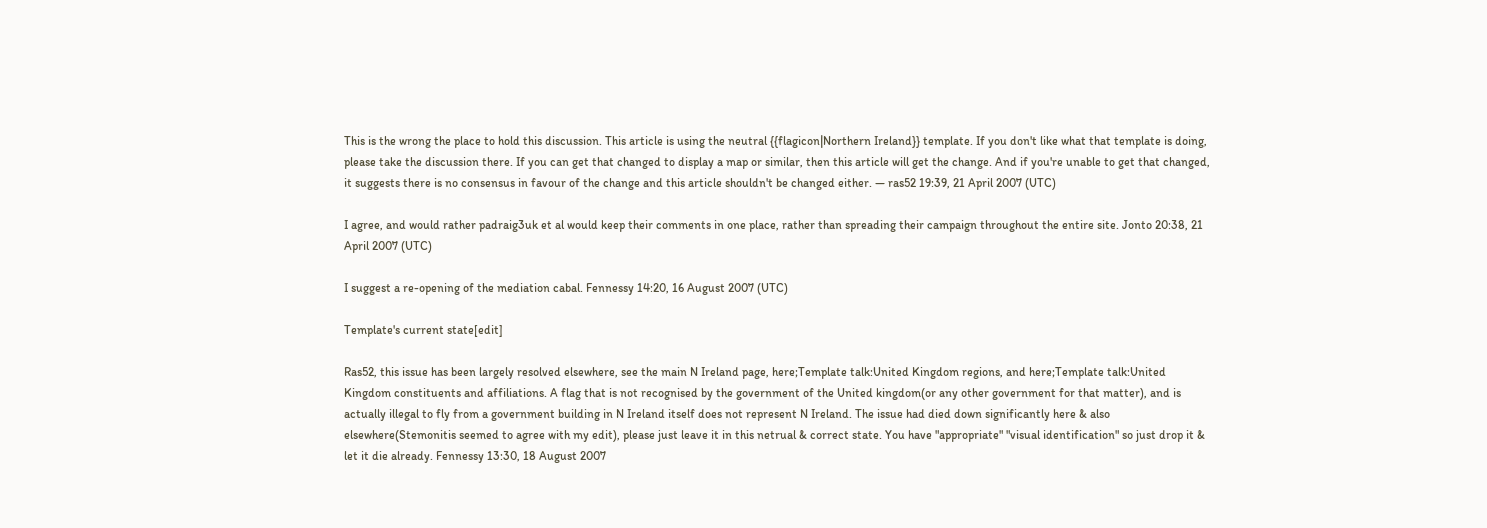This is the wrong the place to hold this discussion. This article is using the neutral {{flagicon|Northern Ireland}} template. If you don't like what that template is doing, please take the discussion there. If you can get that changed to display a map or similar, then this article will get the change. And if you're unable to get that changed, it suggests there is no consensus in favour of the change and this article shouldn't be changed either. — ras52 19:39, 21 April 2007 (UTC)

I agree, and would rather padraig3uk et al would keep their comments in one place, rather than spreading their campaign throughout the entire site. Jonto 20:38, 21 April 2007 (UTC)

I suggest a re-opening of the mediation cabal. Fennessy 14:20, 16 August 2007 (UTC)

Template's current state[edit]

Ras52, this issue has been largely resolved elsewhere, see the main N Ireland page, here;Template talk:United Kingdom regions, and here;Template talk:United Kingdom constituents and affiliations. A flag that is not recognised by the government of the United kingdom(or any other government for that matter), and is actually illegal to fly from a government building in N Ireland itself does not represent N Ireland. The issue had died down significantly here & also elsewhere(Stemonitis seemed to agree with my edit), please just leave it in this netrual & correct state. You have "appropriate" "visual identification" so just drop it & let it die already. Fennessy 13:30, 18 August 2007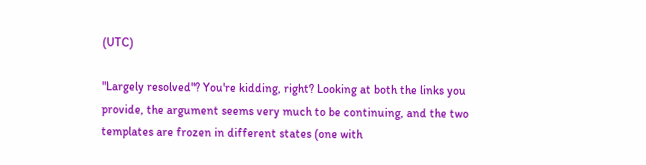(UTC)

"Largely resolved"? You're kidding, right? Looking at both the links you provide, the argument seems very much to be continuing, and the two templates are frozen in different states (one with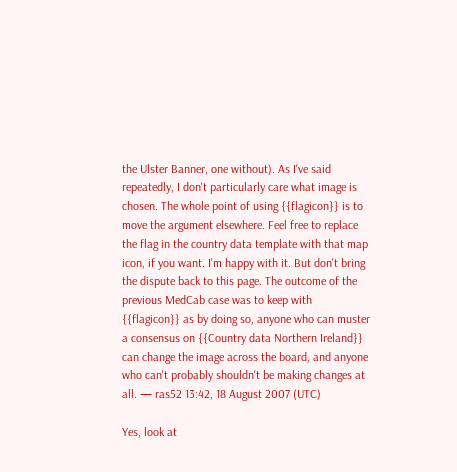the Ulster Banner, one without). As I've said repeatedly, I don't particularly care what image is chosen. The whole point of using {{flagicon}} is to move the argument elsewhere. Feel free to replace the flag in the country data template with that map icon, if you want. I'm happy with it. But don't bring the dispute back to this page. The outcome of the previous MedCab case was to keep with {{flagicon}} as by doing so, anyone who can muster a consensus on {{Country data Northern Ireland}} can change the image across the board, and anyone who can't probably shouldn't be making changes at all. — ras52 13:42, 18 August 2007 (UTC)

Yes, look at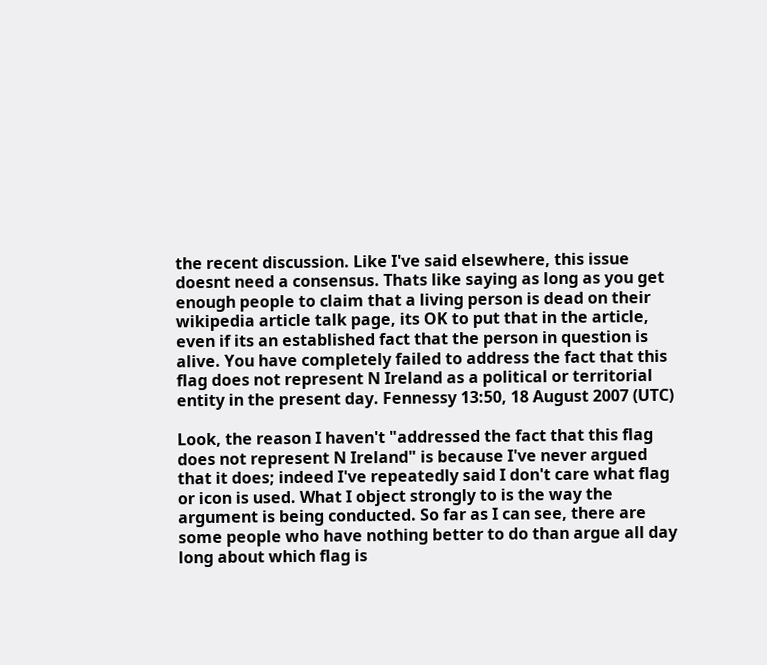the recent discussion. Like I've said elsewhere, this issue doesnt need a consensus. Thats like saying as long as you get enough people to claim that a living person is dead on their wikipedia article talk page, its OK to put that in the article, even if its an established fact that the person in question is alive. You have completely failed to address the fact that this flag does not represent N Ireland as a political or territorial entity in the present day. Fennessy 13:50, 18 August 2007 (UTC)

Look, the reason I haven't "addressed the fact that this flag does not represent N Ireland" is because I've never argued that it does; indeed I've repeatedly said I don't care what flag or icon is used. What I object strongly to is the way the argument is being conducted. So far as I can see, there are some people who have nothing better to do than argue all day long about which flag is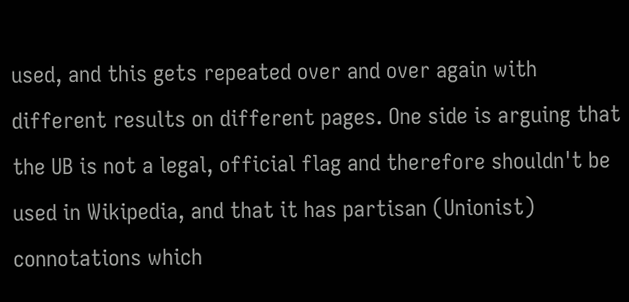used, and this gets repeated over and over again with different results on different pages. One side is arguing that the UB is not a legal, official flag and therefore shouldn't be used in Wikipedia, and that it has partisan (Unionist) connotations which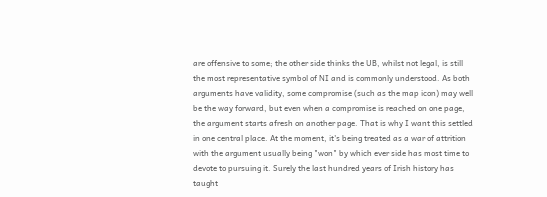are offensive to some; the other side thinks the UB, whilst not legal, is still the most representative symbol of NI and is commonly understood. As both arguments have validity, some compromise (such as the map icon) may well be the way forward, but even when a compromise is reached on one page, the argument starts afresh on another page. That is why I want this settled in one central place. At the moment, it's being treated as a war of attrition with the argument usually being "won" by which ever side has most time to devote to pursuing it. Surely the last hundred years of Irish history has taught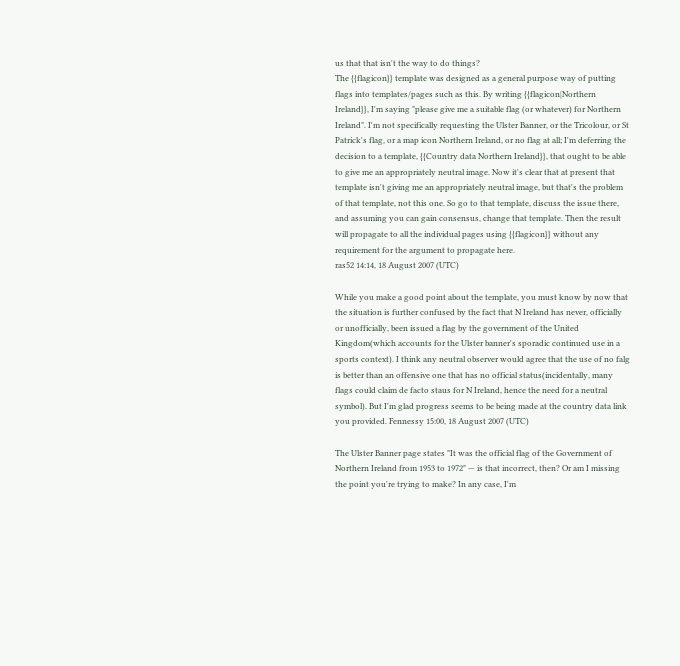us that that isn't the way to do things?
The {{flagicon}} template was designed as a general purpose way of putting flags into templates/pages such as this. By writing {{flagicon|Northern Ireland}}, I'm saying "please give me a suitable flag (or whatever) for Northern Ireland". I'm not specifically requesting the Ulster Banner, or the Tricolour, or St Patrick's flag, or a map icon Northern Ireland, or no flag at all; I'm deferring the decision to a template, {{Country data Northern Ireland}}, that ought to be able to give me an appropriately neutral image. Now it's clear that at present that template isn't giving me an appropriately neutral image, but that's the problem of that template, not this one. So go to that template, discuss the issue there, and assuming you can gain consensus, change that template. Then the result will propagate to all the individual pages using {{flagicon}} without any requirement for the argument to propagate here.
ras52 14:14, 18 August 2007 (UTC)

While you make a good point about the template, you must know by now that the situation is further confused by the fact that N Ireland has never, officially or unofficially, been issued a flag by the government of the United Kingdom(which accounts for the Ulster banner's sporadic continued use in a sports context). I think any neutral observer would agree that the use of no falg is better than an offensive one that has no official status(incidentally, many flags could claim de facto staus for N Ireland, hence the need for a neutral symbol). But I'm glad progress seems to be being made at the country data link you provided. Fennessy 15:00, 18 August 2007 (UTC)

The Ulster Banner page states "It was the official flag of the Government of Northern Ireland from 1953 to 1972" — is that incorrect, then? Or am I missing the point you're trying to make? In any case, I'm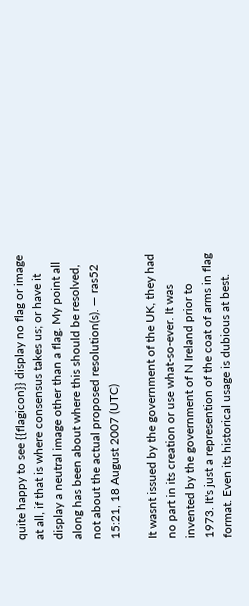quite happy to see {{flagicon}} display no flag or image at all, if that is where consensus takes us; or have it display a neutral image other than a flag. My point all along has been about where this should be resolved, not about the actual proposed resolution(s). — ras52 15:21, 18 August 2007 (UTC)

It wasnt issued by the government of the UK, they had no part in its creation or use what-so-ever. It was invented by the government of N Ireland prior to 1973. It's just a represention of the coat of arms in flag format. Even its historical usage is dubious at best.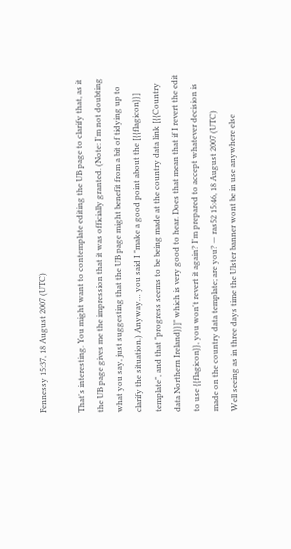Fennessy 15:37, 18 August 2007 (UTC)

That's interesting. You might want to contemplate editing the UB page to clarify that, as it the UB page gives me the impression that it was officially granted. (Note: I'm not doubting what you say, just suggesting that the UB page might benefit from a bit of tidying up to clarify the situation.) Anyway… you said I "make a good point about the [{{flagicon}}] template", and that "progress seems to be being made at the country data link [{{Country data Northern Ireland}}]" which is very good to hear. Does that mean that if I revert the edit to use {{flagicon}}, you won't revert it again? I'm prepared to accept whatever decision is made on the country data template; are you? — ras52 15:46, 18 August 2007 (UTC)
Well seeing as in three days time the Ulster banner wont be in use anywhere else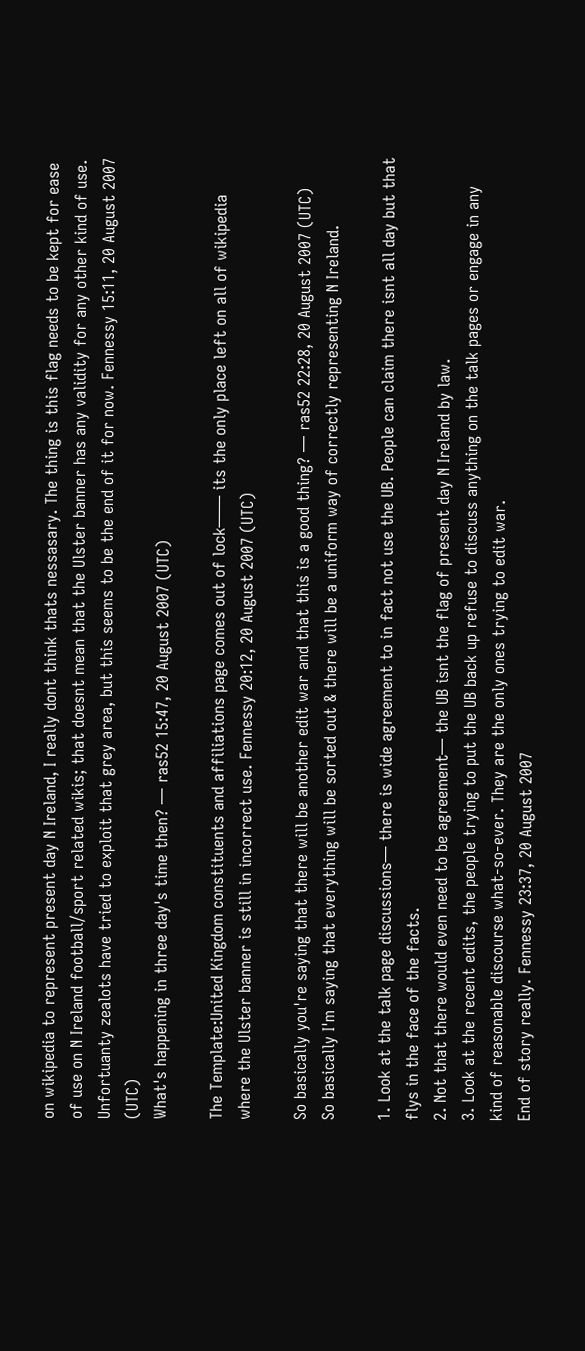on wikipedia to represent present day N Ireland, I really dont think thats nessasary. The thing is this flag needs to be kept for ease of use on N Ireland football/sport related wikis; that doesnt mean that the Ulster banner has any validity for any other kind of use. Unfortuanty zealots have tried to exploit that grey area, but this seems to be the end of it for now. Fennessy 15:11, 20 August 2007 (UTC)
What's happening in three day's time then? — ras52 15:47, 20 August 2007 (UTC)

The Template:United Kingdom constituents and affiliations page comes out of lock—— its the only place left on all of wikipedia where the Ulster banner is still in incorrect use. Fennessy 20:12, 20 August 2007 (UTC)

So basically you're saying that there will be another edit war and that this is a good thing? — ras52 22:28, 20 August 2007 (UTC)
So basically I'm saying that everything will be sorted out & there will be a uniform way of correctly representing N Ireland.

1. Look at the talk page discussions— there is wide agreement to in fact not use the UB. People can claim there isnt all day but that flys in the face of the facts.
2. Not that there would even need to be agreement— the UB isnt the flag of present day N Ireland by law.
3. Look at the recent edits, the people trying to put the UB back up refuse to discuss anything on the talk pages or engage in any kind of reasonable discourse what-so-ever. They are the only ones trying to edit war.
End of story really. Fennessy 23:37, 20 August 2007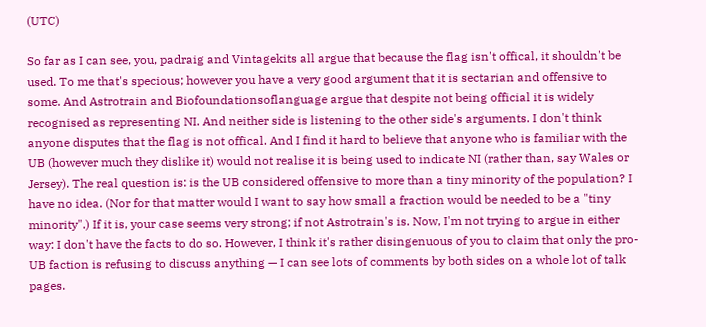(UTC)

So far as I can see, you, padraig and Vintagekits all argue that because the flag isn't offical, it shouldn't be used. To me that's specious; however you have a very good argument that it is sectarian and offensive to some. And Astrotrain and Biofoundationsoflanguage argue that despite not being official it is widely recognised as representing NI. And neither side is listening to the other side's arguments. I don't think anyone disputes that the flag is not offical. And I find it hard to believe that anyone who is familiar with the UB (however much they dislike it) would not realise it is being used to indicate NI (rather than, say Wales or Jersey). The real question is: is the UB considered offensive to more than a tiny minority of the population? I have no idea. (Nor for that matter would I want to say how small a fraction would be needed to be a "tiny minority".) If it is, your case seems very strong; if not Astrotrain's is. Now, I'm not trying to argue in either way: I don't have the facts to do so. However, I think it's rather disingenuous of you to claim that only the pro-UB faction is refusing to discuss anything — I can see lots of comments by both sides on a whole lot of talk pages.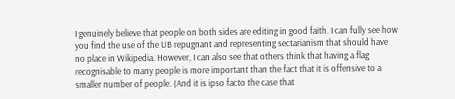I genuinely believe that people on both sides are editing in good faith. I can fully see how you find the use of the UB repugnant and representing sectarianism that should have no place in Wikipedia. However, I can also see that others think that having a flag recognisable to many people is more important than the fact that it is offensive to a smaller number of people. (And it is ipso facto the case that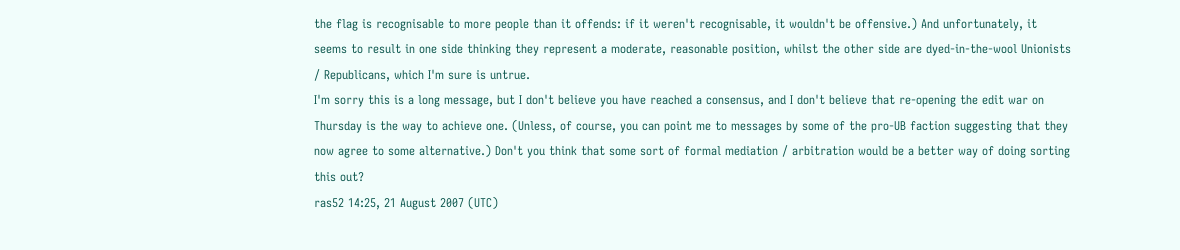the flag is recognisable to more people than it offends: if it weren't recognisable, it wouldn't be offensive.) And unfortunately, it seems to result in one side thinking they represent a moderate, reasonable position, whilst the other side are dyed-in-the-wool Unionists / Republicans, which I'm sure is untrue.
I'm sorry this is a long message, but I don't believe you have reached a consensus, and I don't believe that re-opening the edit war on Thursday is the way to achieve one. (Unless, of course, you can point me to messages by some of the pro-UB faction suggesting that they now agree to some alternative.) Don't you think that some sort of formal mediation / arbitration would be a better way of doing sorting this out?
ras52 14:25, 21 August 2007 (UTC)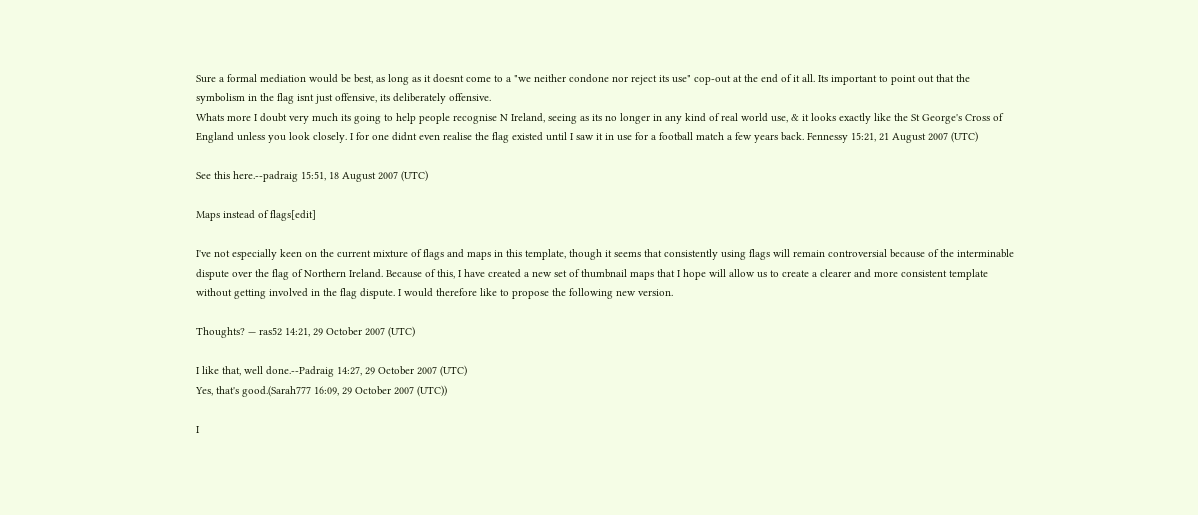Sure a formal mediation would be best, as long as it doesnt come to a "we neither condone nor reject its use" cop-out at the end of it all. Its important to point out that the symbolism in the flag isnt just offensive, its deliberately offensive.
Whats more I doubt very much its going to help people recognise N Ireland, seeing as its no longer in any kind of real world use, & it looks exactly like the St George's Cross of England unless you look closely. I for one didnt even realise the flag existed until I saw it in use for a football match a few years back. Fennessy 15:21, 21 August 2007 (UTC)

See this here.--padraig 15:51, 18 August 2007 (UTC)

Maps instead of flags[edit]

I've not especially keen on the current mixture of flags and maps in this template, though it seems that consistently using flags will remain controversial because of the interminable dispute over the flag of Northern Ireland. Because of this, I have created a new set of thumbnail maps that I hope will allow us to create a clearer and more consistent template without getting involved in the flag dispute. I would therefore like to propose the following new version.

Thoughts? — ras52 14:21, 29 October 2007 (UTC)

I like that, well done.--Padraig 14:27, 29 October 2007 (UTC)
Yes, that's good.(Sarah777 16:09, 29 October 2007 (UTC))

I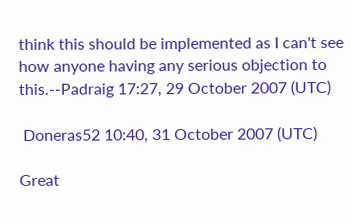think this should be implemented as I can't see how anyone having any serious objection to this.--Padraig 17:27, 29 October 2007 (UTC)

 Doneras52 10:40, 31 October 2007 (UTC)

Great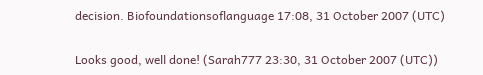decision. Biofoundationsoflanguage 17:08, 31 October 2007 (UTC)

Looks good, well done! (Sarah777 23:30, 31 October 2007 (UTC))